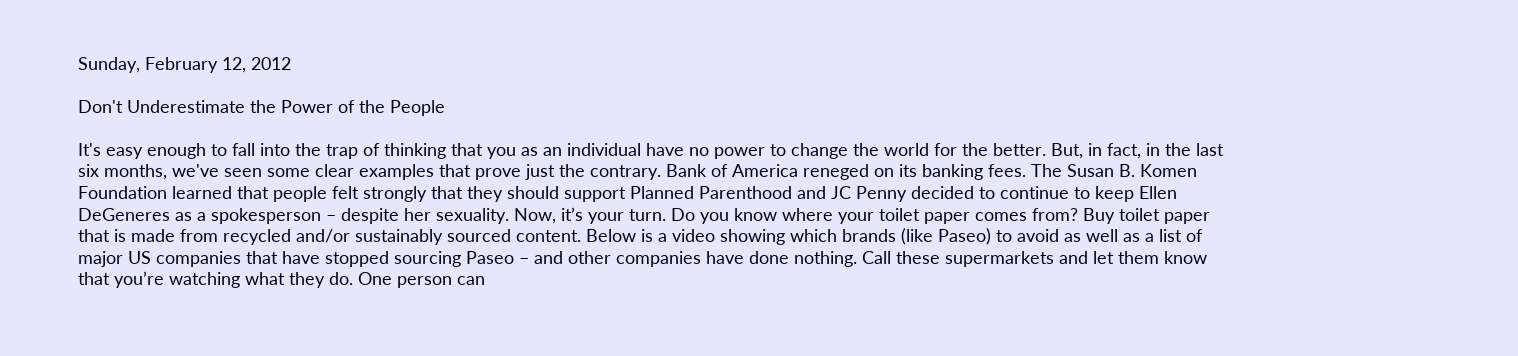Sunday, February 12, 2012

Don't Underestimate the Power of the People

It's easy enough to fall into the trap of thinking that you as an individual have no power to change the world for the better. But, in fact, in the last six months, we've seen some clear examples that prove just the contrary. Bank of America reneged on its banking fees. The Susan B. Komen Foundation learned that people felt strongly that they should support Planned Parenthood and JC Penny decided to continue to keep Ellen DeGeneres as a spokesperson – despite her sexuality. Now, it’s your turn. Do you know where your toilet paper comes from? Buy toilet paper that is made from recycled and/or sustainably sourced content. Below is a video showing which brands (like Paseo) to avoid as well as a list of major US companies that have stopped sourcing Paseo – and other companies have done nothing. Call these supermarkets and let them know that you’re watching what they do. One person can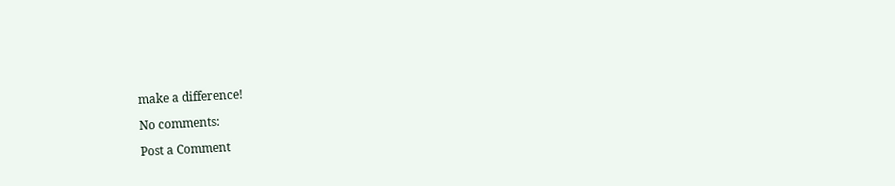make a difference!

No comments:

Post a Comment